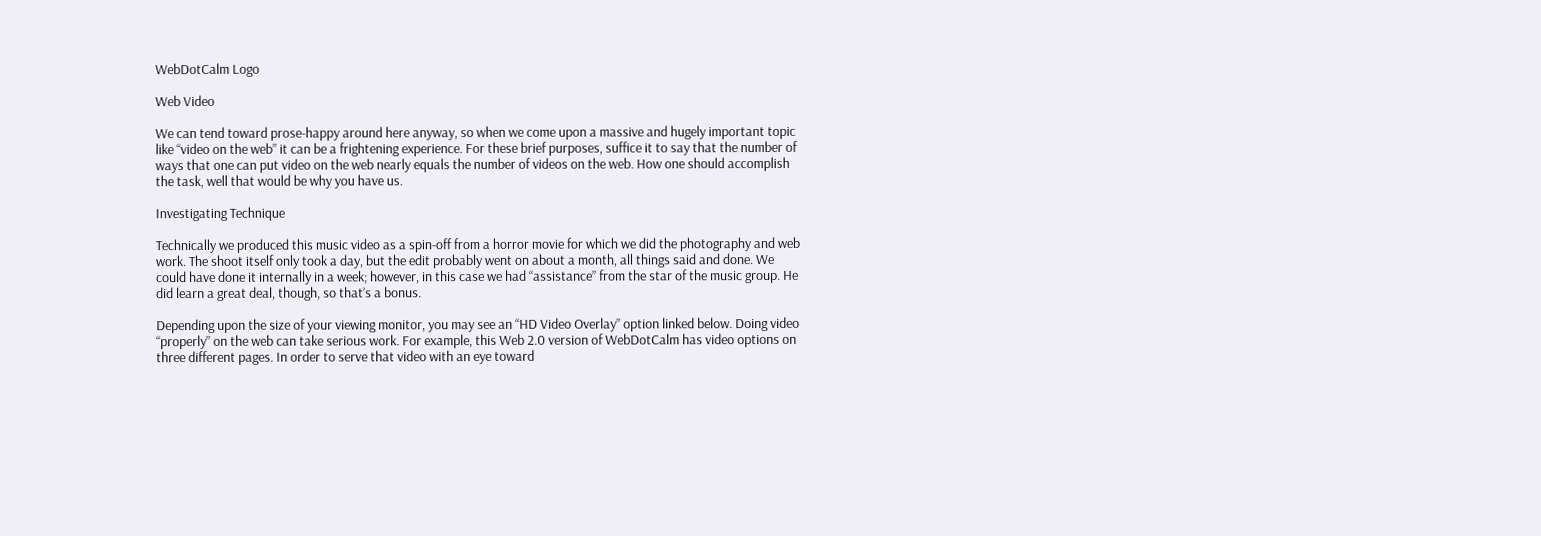WebDotCalm Logo

Web Video

We can tend toward prose-happy around here anyway, so when we come upon a massive and hugely important topic like “video on the web” it can be a frightening experience. For these brief purposes, suffice it to say that the number of ways that one can put video on the web nearly equals the number of videos on the web. How one should accomplish the task, well that would be why you have us.

Investigating Technique

Technically we produced this music video as a spin-off from a horror movie for which we did the photography and web work. The shoot itself only took a day, but the edit probably went on about a month, all things said and done. We could have done it internally in a week; however, in this case we had “assistance” from the star of the music group. He did learn a great deal, though, so that’s a bonus.

Depending upon the size of your viewing monitor, you may see an “HD Video Overlay” option linked below. Doing video “properly” on the web can take serious work. For example, this Web 2.0 version of WebDotCalm has video options on three different pages. In order to serve that video with an eye toward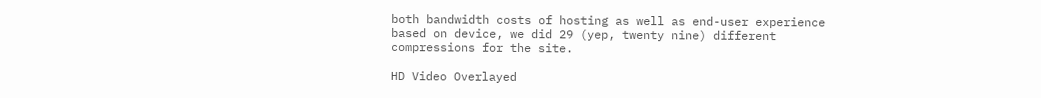both bandwidth costs of hosting as well as end-user experience based on device, we did 29 (yep, twenty nine) different compressions for the site.

HD Video Overlayed